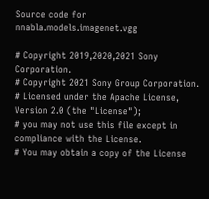Source code for nnabla.models.imagenet.vgg

# Copyright 2019,2020,2021 Sony Corporation.
# Copyright 2021 Sony Group Corporation.
# Licensed under the Apache License, Version 2.0 (the "License");
# you may not use this file except in compliance with the License.
# You may obtain a copy of the License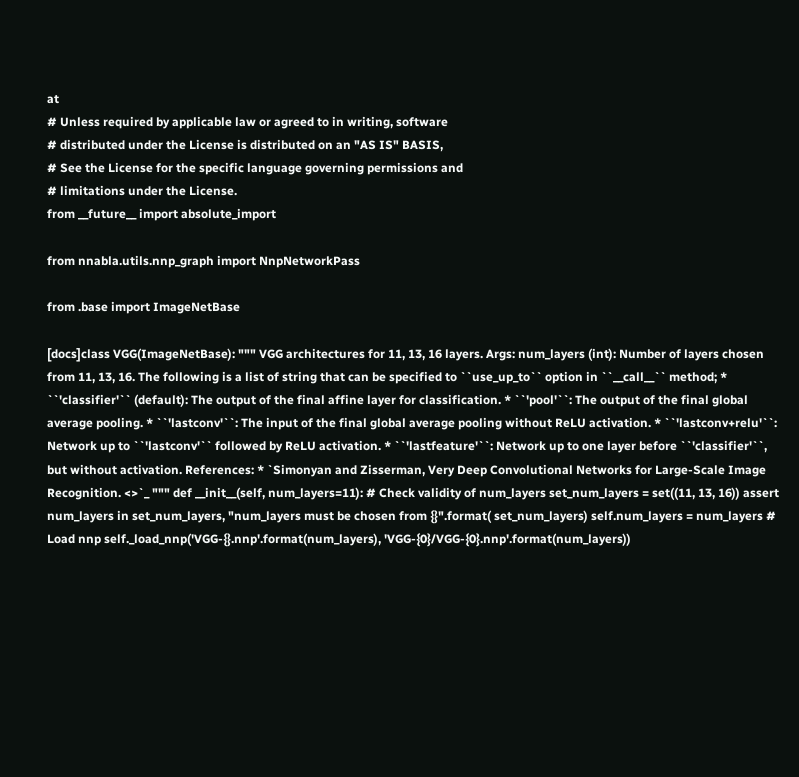at
# Unless required by applicable law or agreed to in writing, software
# distributed under the License is distributed on an "AS IS" BASIS,
# See the License for the specific language governing permissions and
# limitations under the License.
from __future__ import absolute_import

from nnabla.utils.nnp_graph import NnpNetworkPass

from .base import ImageNetBase

[docs]class VGG(ImageNetBase): """ VGG architectures for 11, 13, 16 layers. Args: num_layers (int): Number of layers chosen from 11, 13, 16. The following is a list of string that can be specified to ``use_up_to`` option in ``__call__`` method; * ``'classifier'`` (default): The output of the final affine layer for classification. * ``'pool'``: The output of the final global average pooling. * ``'lastconv'``: The input of the final global average pooling without ReLU activation. * ``'lastconv+relu'``: Network up to ``'lastconv'`` followed by ReLU activation. * ``'lastfeature'``: Network up to one layer before ``'classifier'``, but without activation. References: * `Simonyan and Zisserman, Very Deep Convolutional Networks for Large-Scale Image Recognition. <>`_ """ def __init__(self, num_layers=11): # Check validity of num_layers set_num_layers = set((11, 13, 16)) assert num_layers in set_num_layers, "num_layers must be chosen from {}".format( set_num_layers) self.num_layers = num_layers # Load nnp self._load_nnp('VGG-{}.nnp'.format(num_layers), 'VGG-{0}/VGG-{0}.nnp'.format(num_layers))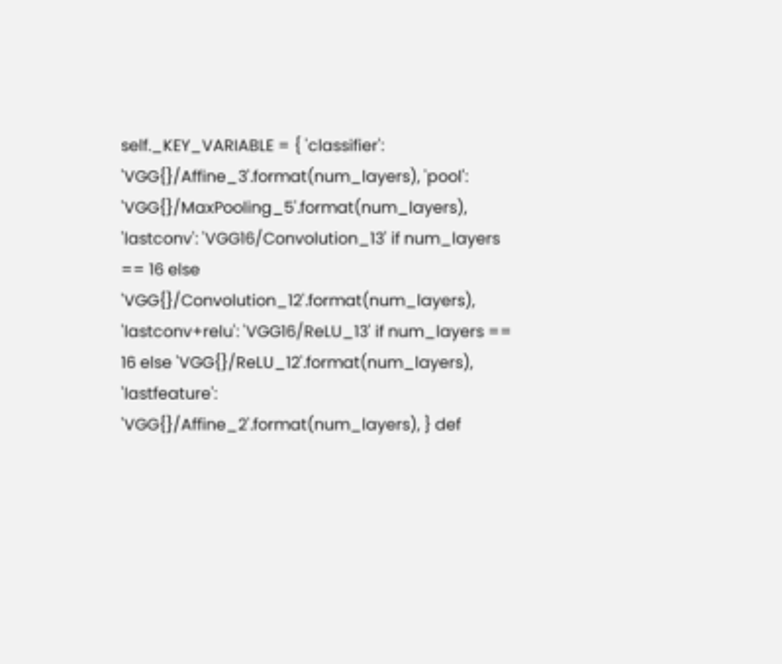self._KEY_VARIABLE = { 'classifier': 'VGG{}/Affine_3'.format(num_layers), 'pool': 'VGG{}/MaxPooling_5'.format(num_layers), 'lastconv': 'VGG16/Convolution_13' if num_layers == 16 else 'VGG{}/Convolution_12'.format(num_layers), 'lastconv+relu': 'VGG16/ReLU_13' if num_layers == 16 else 'VGG{}/ReLU_12'.format(num_layers), 'lastfeature': 'VGG{}/Affine_2'.format(num_layers), } def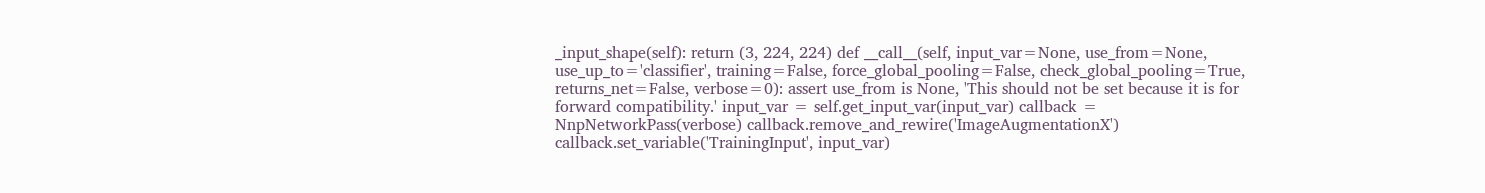_input_shape(self): return (3, 224, 224) def __call__(self, input_var=None, use_from=None, use_up_to='classifier', training=False, force_global_pooling=False, check_global_pooling=True, returns_net=False, verbose=0): assert use_from is None, 'This should not be set because it is for forward compatibility.' input_var = self.get_input_var(input_var) callback = NnpNetworkPass(verbose) callback.remove_and_rewire('ImageAugmentationX') callback.set_variable('TrainingInput', input_var)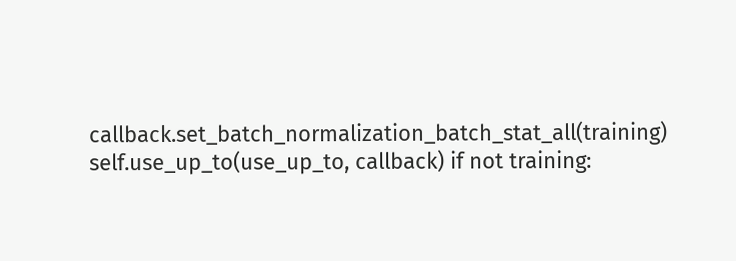callback.set_batch_normalization_batch_stat_all(training) self.use_up_to(use_up_to, callback) if not training: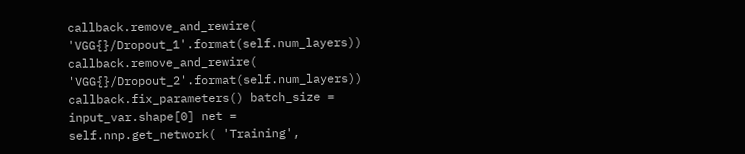callback.remove_and_rewire( 'VGG{}/Dropout_1'.format(self.num_layers)) callback.remove_and_rewire( 'VGG{}/Dropout_2'.format(self.num_layers)) callback.fix_parameters() batch_size = input_var.shape[0] net = self.nnp.get_network( 'Training',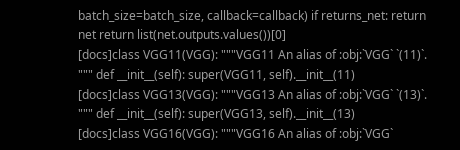batch_size=batch_size, callback=callback) if returns_net: return net return list(net.outputs.values())[0]
[docs]class VGG11(VGG): """VGG11 An alias of :obj:`VGG` `(11)`. """ def __init__(self): super(VGG11, self).__init__(11)
[docs]class VGG13(VGG): """VGG13 An alias of :obj:`VGG` `(13)`. """ def __init__(self): super(VGG13, self).__init__(13)
[docs]class VGG16(VGG): """VGG16 An alias of :obj:`VGG`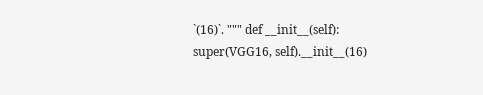`(16)`. """ def __init__(self): super(VGG16, self).__init__(16)